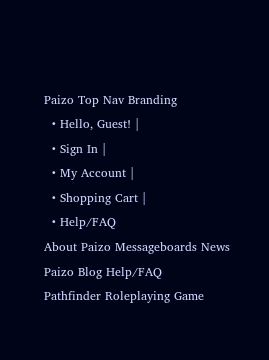Paizo Top Nav Branding
  • Hello, Guest! |
  • Sign In |
  • My Account |
  • Shopping Cart |
  • Help/FAQ
About Paizo Messageboards News Paizo Blog Help/FAQ
Pathfinder Roleplaying Game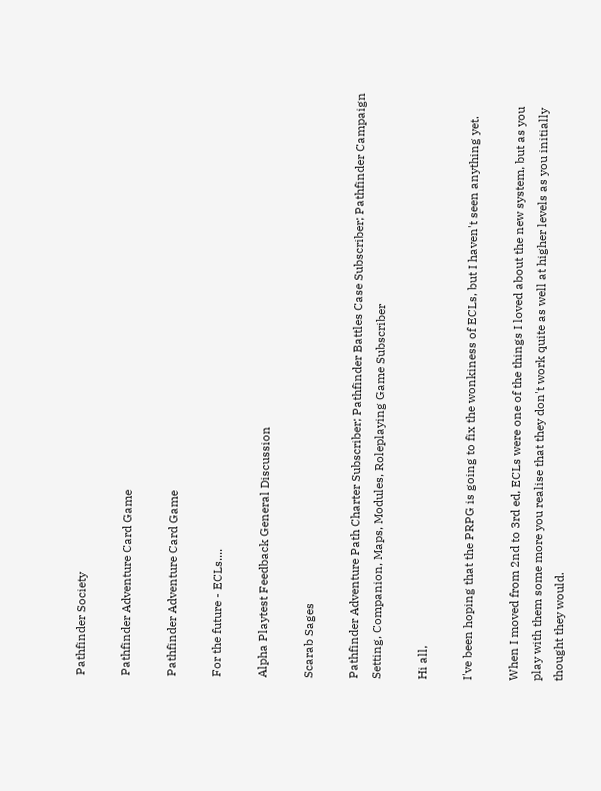Pathfinder Society

Pathfinder Adventure Card Game

Pathfinder Adventure Card Game

For the future - ECLs....

Alpha Playtest Feedback General Discussion

Scarab Sages

Pathfinder Adventure Path Charter Subscriber; Pathfinder Battles Case Subscriber; Pathfinder Campaign Setting, Companion, Maps, Modules, Roleplaying Game Subscriber

Hi all,

I've been hoping that the PRPG is going to fix the wonkiness of ECLs, but I haven't seen anything yet.

When I moved from 2nd to 3rd ed, ECLs were one of the things I loved about the new system, but as you play with them some more you realise that they don't work quite as well at higher levels as you initially thought they would.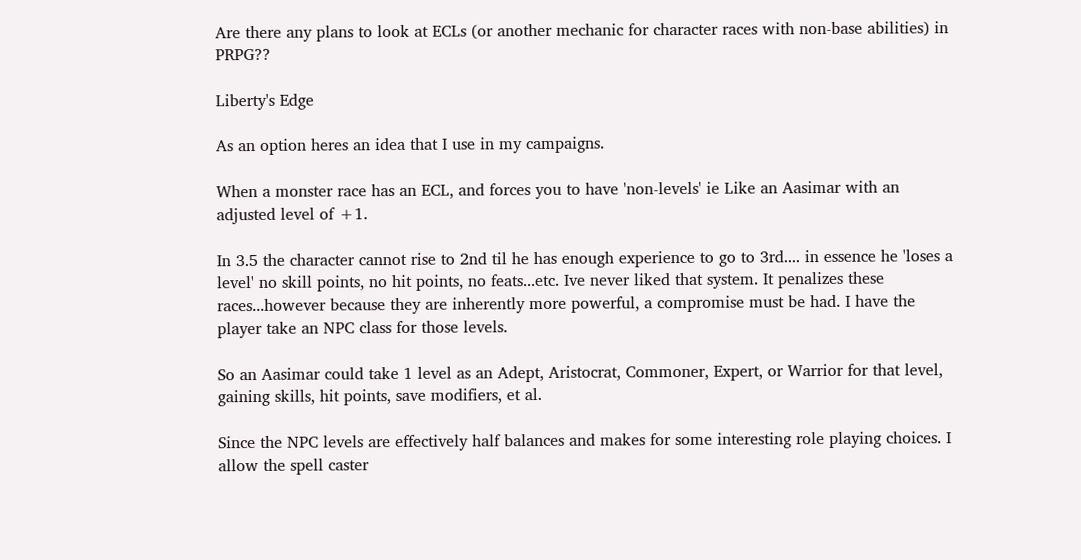Are there any plans to look at ECLs (or another mechanic for character races with non-base abilities) in PRPG??

Liberty's Edge

As an option heres an idea that I use in my campaigns.

When a monster race has an ECL, and forces you to have 'non-levels' ie Like an Aasimar with an adjusted level of +1.

In 3.5 the character cannot rise to 2nd til he has enough experience to go to 3rd.... in essence he 'loses a level' no skill points, no hit points, no feats...etc. Ive never liked that system. It penalizes these races...however because they are inherently more powerful, a compromise must be had. I have the player take an NPC class for those levels.

So an Aasimar could take 1 level as an Adept, Aristocrat, Commoner, Expert, or Warrior for that level, gaining skills, hit points, save modifiers, et al.

Since the NPC levels are effectively half balances and makes for some interesting role playing choices. I allow the spell caster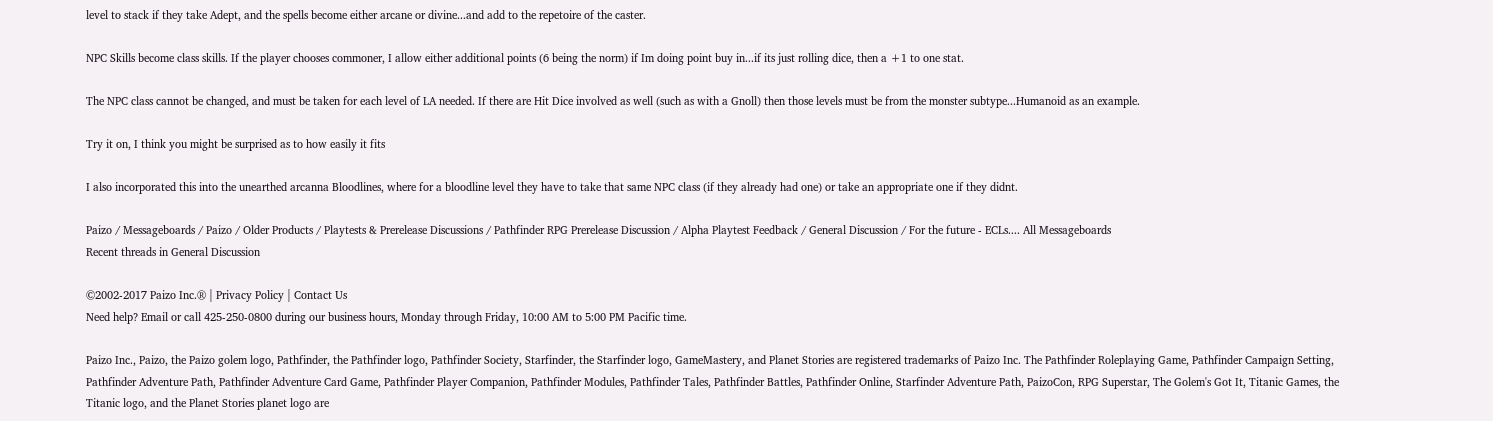level to stack if they take Adept, and the spells become either arcane or divine...and add to the repetoire of the caster.

NPC Skills become class skills. If the player chooses commoner, I allow either additional points (6 being the norm) if Im doing point buy in...if its just rolling dice, then a +1 to one stat.

The NPC class cannot be changed, and must be taken for each level of LA needed. If there are Hit Dice involved as well (such as with a Gnoll) then those levels must be from the monster subtype...Humanoid as an example.

Try it on, I think you might be surprised as to how easily it fits

I also incorporated this into the unearthed arcanna Bloodlines, where for a bloodline level they have to take that same NPC class (if they already had one) or take an appropriate one if they didnt.

Paizo / Messageboards / Paizo / Older Products / Playtests & Prerelease Discussions / Pathfinder RPG Prerelease Discussion / Alpha Playtest Feedback / General Discussion / For the future - ECLs.... All Messageboards
Recent threads in General Discussion

©2002-2017 Paizo Inc.® | Privacy Policy | Contact Us
Need help? Email or call 425-250-0800 during our business hours, Monday through Friday, 10:00 AM to 5:00 PM Pacific time.

Paizo Inc., Paizo, the Paizo golem logo, Pathfinder, the Pathfinder logo, Pathfinder Society, Starfinder, the Starfinder logo, GameMastery, and Planet Stories are registered trademarks of Paizo Inc. The Pathfinder Roleplaying Game, Pathfinder Campaign Setting, Pathfinder Adventure Path, Pathfinder Adventure Card Game, Pathfinder Player Companion, Pathfinder Modules, Pathfinder Tales, Pathfinder Battles, Pathfinder Online, Starfinder Adventure Path, PaizoCon, RPG Superstar, The Golem's Got It, Titanic Games, the Titanic logo, and the Planet Stories planet logo are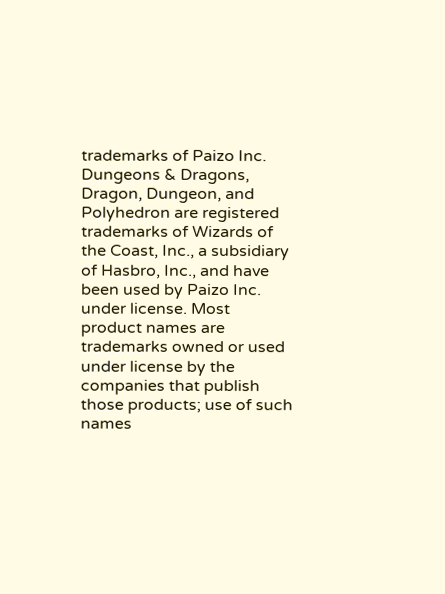trademarks of Paizo Inc. Dungeons & Dragons, Dragon, Dungeon, and Polyhedron are registered trademarks of Wizards of the Coast, Inc., a subsidiary of Hasbro, Inc., and have been used by Paizo Inc. under license. Most product names are trademarks owned or used under license by the companies that publish those products; use of such names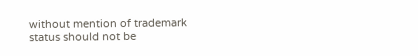without mention of trademark status should not be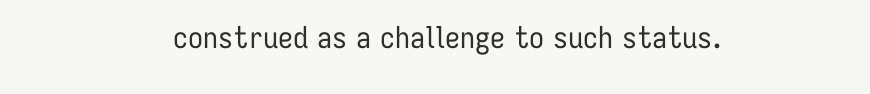construed as a challenge to such status.